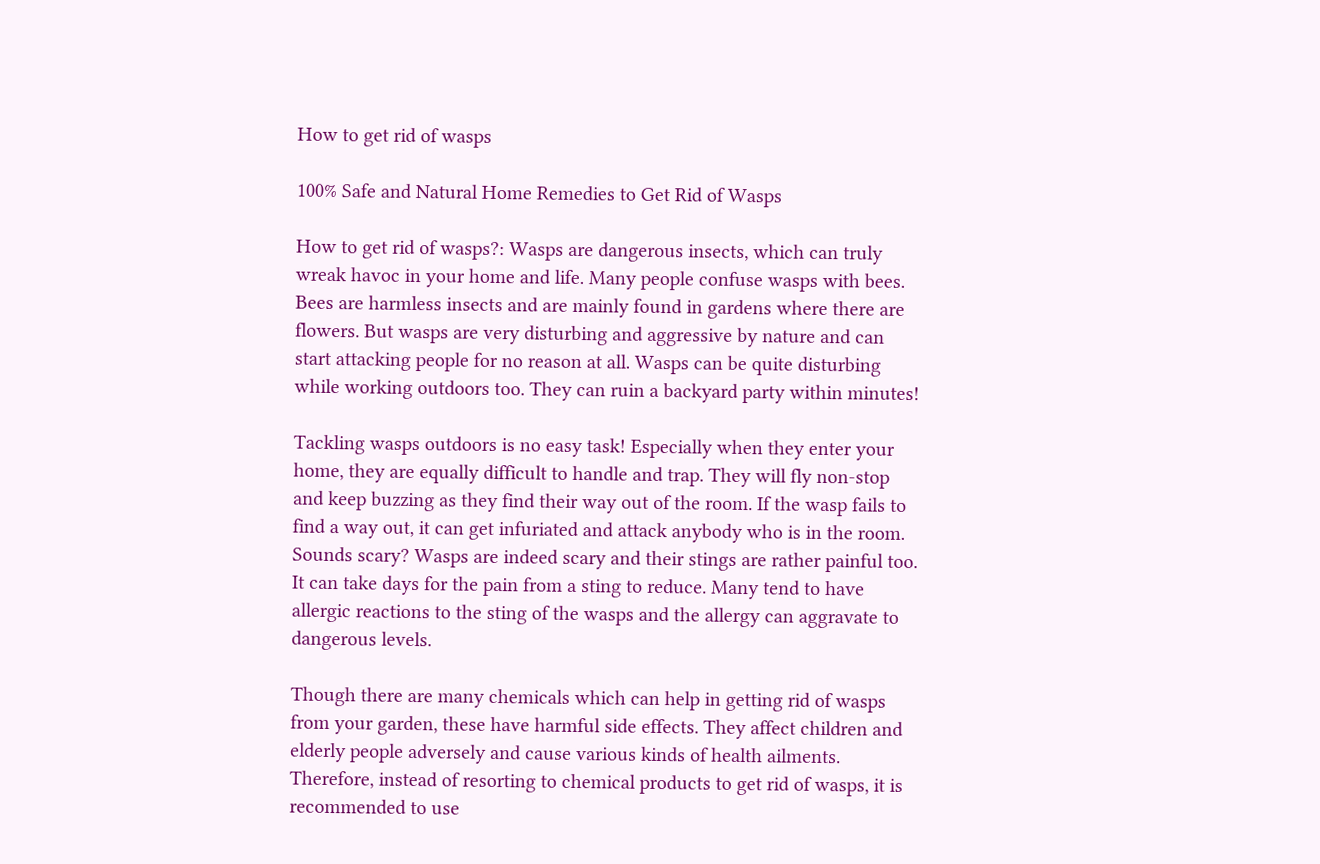How to get rid of wasps

100% Safe and Natural Home Remedies to Get Rid of Wasps

How to get rid of wasps?: Wasps are dangerous insects, which can truly wreak havoc in your home and life. Many people confuse wasps with bees. Bees are harmless insects and are mainly found in gardens where there are flowers. But wasps are very disturbing and aggressive by nature and can start attacking people for no reason at all. Wasps can be quite disturbing while working outdoors too. They can ruin a backyard party within minutes!

Tackling wasps outdoors is no easy task! Especially when they enter your home, they are equally difficult to handle and trap. They will fly non-stop and keep buzzing as they find their way out of the room. If the wasp fails to find a way out, it can get infuriated and attack anybody who is in the room. Sounds scary? Wasps are indeed scary and their stings are rather painful too. It can take days for the pain from a sting to reduce. Many tend to have allergic reactions to the sting of the wasps and the allergy can aggravate to dangerous levels.

Though there are many chemicals which can help in getting rid of wasps from your garden, these have harmful side effects. They affect children and elderly people adversely and cause various kinds of health ailments. Therefore, instead of resorting to chemical products to get rid of wasps, it is recommended to use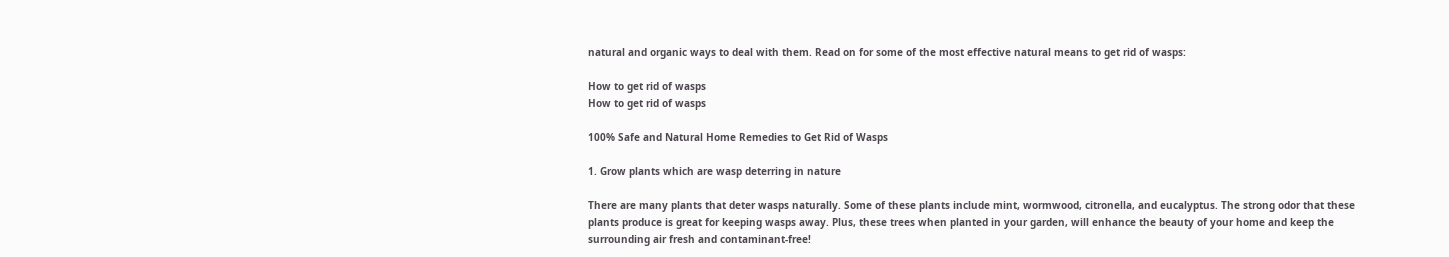natural and organic ways to deal with them. Read on for some of the most effective natural means to get rid of wasps:

How to get rid of wasps
How to get rid of wasps

100% Safe and Natural Home Remedies to Get Rid of Wasps

1. Grow plants which are wasp deterring in nature

There are many plants that deter wasps naturally. Some of these plants include mint, wormwood, citronella, and eucalyptus. The strong odor that these plants produce is great for keeping wasps away. Plus, these trees when planted in your garden, will enhance the beauty of your home and keep the surrounding air fresh and contaminant-free!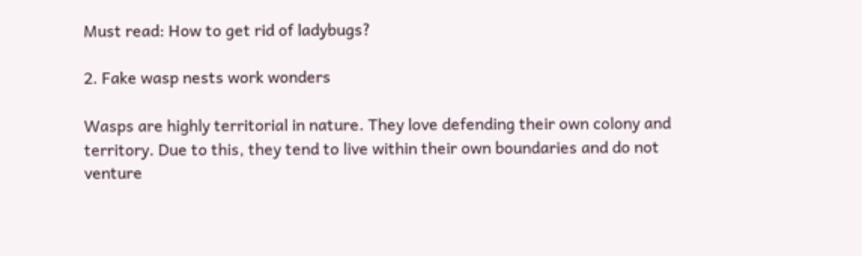Must read: How to get rid of ladybugs?

2. Fake wasp nests work wonders

Wasps are highly territorial in nature. They love defending their own colony and territory. Due to this, they tend to live within their own boundaries and do not venture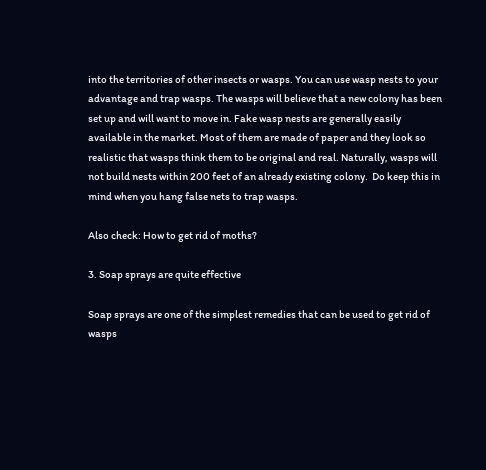into the territories of other insects or wasps. You can use wasp nests to your advantage and trap wasps. The wasps will believe that a new colony has been set up and will want to move in. Fake wasp nests are generally easily available in the market. Most of them are made of paper and they look so realistic that wasps think them to be original and real. Naturally, wasps will not build nests within 200 feet of an already existing colony.  Do keep this in mind when you hang false nets to trap wasps.

Also check: How to get rid of moths?

3. Soap sprays are quite effective

Soap sprays are one of the simplest remedies that can be used to get rid of wasps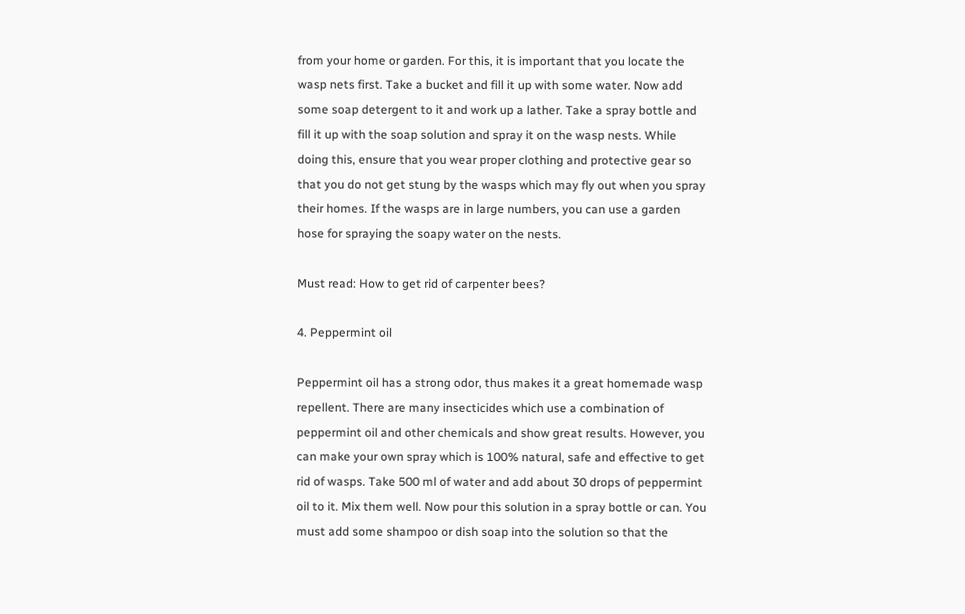from your home or garden. For this, it is important that you locate the wasp nets first. Take a bucket and fill it up with some water. Now add some soap detergent to it and work up a lather. Take a spray bottle and fill it up with the soap solution and spray it on the wasp nests. While doing this, ensure that you wear proper clothing and protective gear so that you do not get stung by the wasps which may fly out when you spray their homes. If the wasps are in large numbers, you can use a garden hose for spraying the soapy water on the nests.

Must read: How to get rid of carpenter bees?

4. Peppermint oil

Peppermint oil has a strong odor, thus makes it a great homemade wasp repellent. There are many insecticides which use a combination of peppermint oil and other chemicals and show great results. However, you can make your own spray which is 100% natural, safe and effective to get rid of wasps. Take 500 ml of water and add about 30 drops of peppermint oil to it. Mix them well. Now pour this solution in a spray bottle or can. You must add some shampoo or dish soap into the solution so that the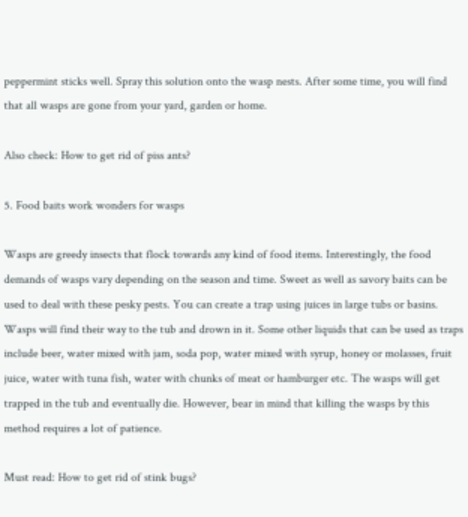peppermint sticks well. Spray this solution onto the wasp nests. After some time, you will find that all wasps are gone from your yard, garden or home.

Also check: How to get rid of piss ants?

5. Food baits work wonders for wasps

Wasps are greedy insects that flock towards any kind of food items. Interestingly, the food demands of wasps vary depending on the season and time. Sweet as well as savory baits can be used to deal with these pesky pests. You can create a trap using juices in large tubs or basins. Wasps will find their way to the tub and drown in it. Some other liquids that can be used as traps include beer, water mixed with jam, soda pop, water mixed with syrup, honey or molasses, fruit juice, water with tuna fish, water with chunks of meat or hamburger etc. The wasps will get trapped in the tub and eventually die. However, bear in mind that killing the wasps by this method requires a lot of patience.

Must read: How to get rid of stink bugs?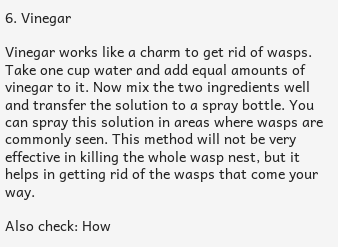6. Vinegar

Vinegar works like a charm to get rid of wasps. Take one cup water and add equal amounts of vinegar to it. Now mix the two ingredients well and transfer the solution to a spray bottle. You can spray this solution in areas where wasps are commonly seen. This method will not be very effective in killing the whole wasp nest, but it helps in getting rid of the wasps that come your way.

Also check: How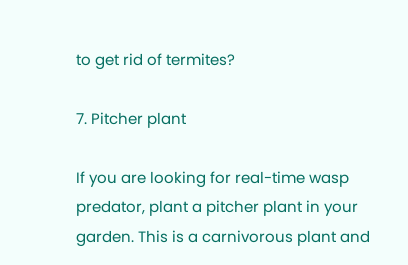to get rid of termites?

7. Pitcher plant

If you are looking for real-time wasp predator, plant a pitcher plant in your garden. This is a carnivorous plant and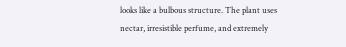looks like a bulbous structure. The plant uses nectar, irresistible perfume, and extremely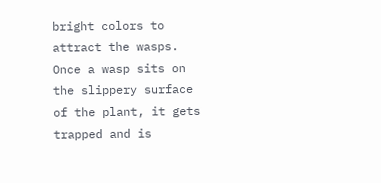bright colors to attract the wasps. Once a wasp sits on the slippery surface of the plant, it gets trapped and is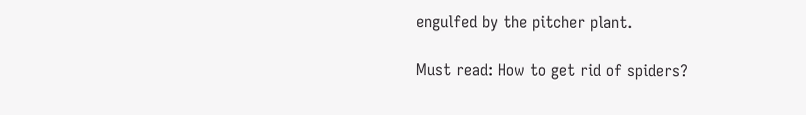engulfed by the pitcher plant.

Must read: How to get rid of spiders?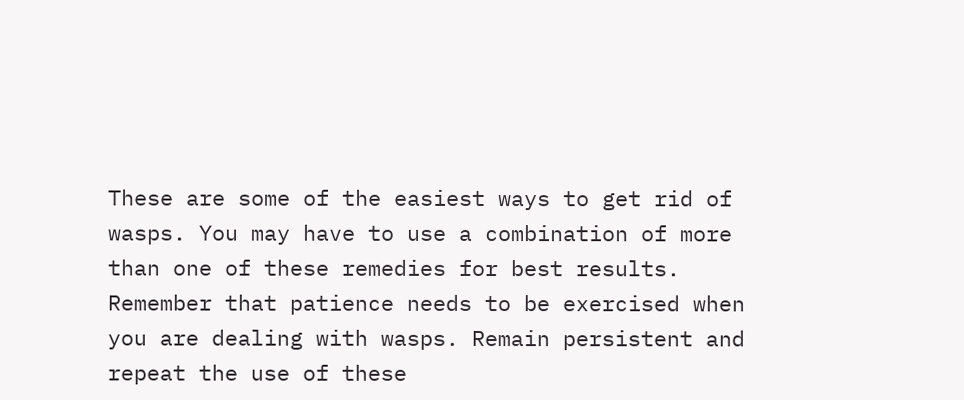These are some of the easiest ways to get rid of wasps. You may have to use a combination of more than one of these remedies for best results. Remember that patience needs to be exercised when you are dealing with wasps. Remain persistent and repeat the use of these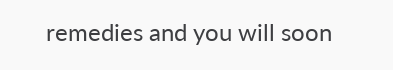remedies and you will soon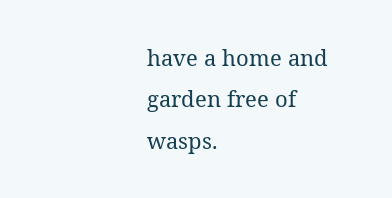have a home and garden free of wasps.